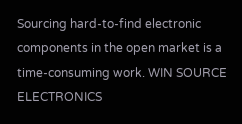Sourcing hard-to-find electronic components in the open market is a time-consuming work. WIN SOURCE ELECTRONICS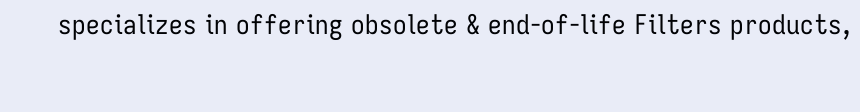specializes in offering obsolete & end-of-life Filters products,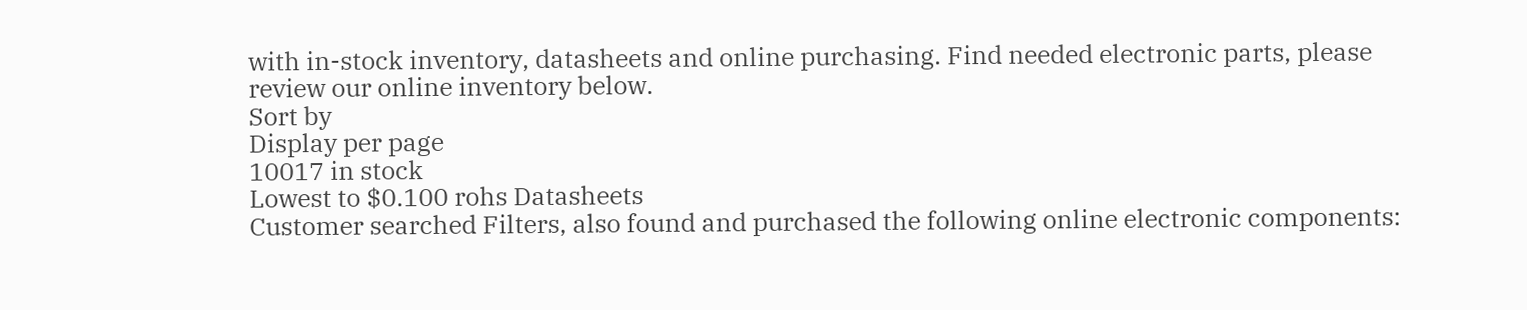with in-stock inventory, datasheets and online purchasing. Find needed electronic parts, please review our online inventory below.
Sort by
Display per page
10017 in stock
Lowest to $0.100 rohs Datasheets
Customer searched Filters, also found and purchased the following online electronic components: